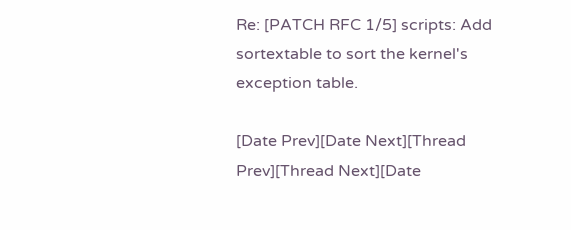Re: [PATCH RFC 1/5] scripts: Add sortextable to sort the kernel's exception table.

[Date Prev][Date Next][Thread Prev][Thread Next][Date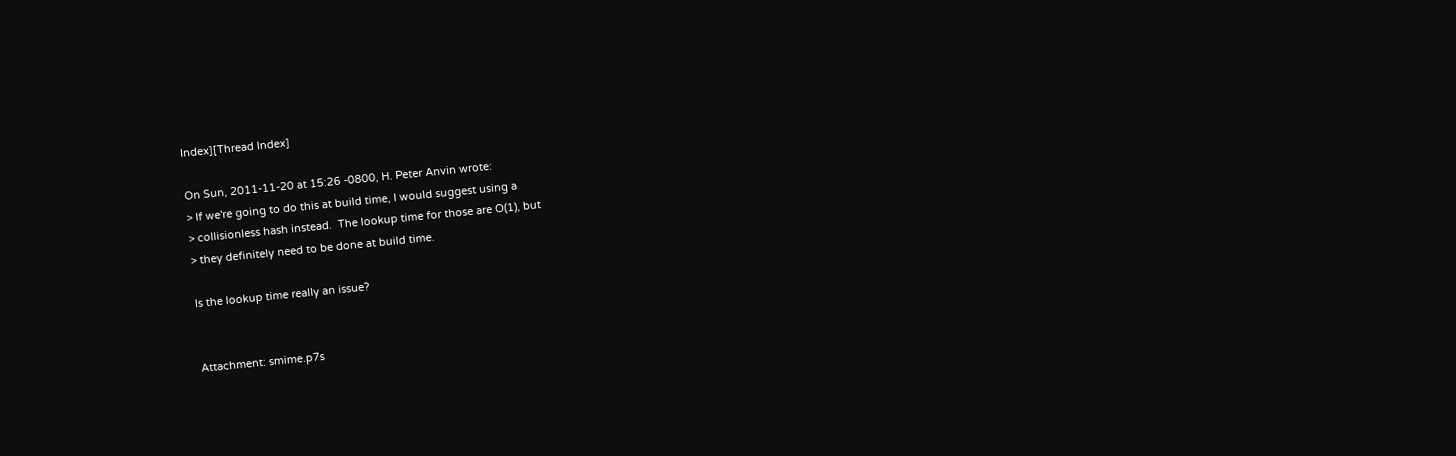Index][Thread Index]

On Sun, 2011-11-20 at 15:26 -0800, H. Peter Anvin wrote:
> If we're going to do this at build time, I would suggest using a
> collisionless hash instead.  The lookup time for those are O(1), but
> they definitely need to be done at build time.

Is the lookup time really an issue?


Attachment: smime.p7s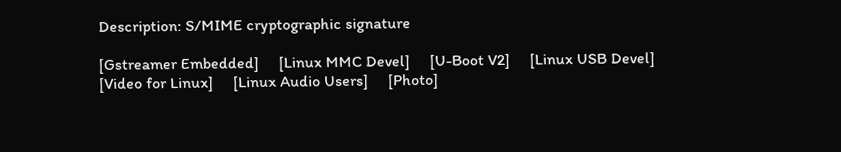Description: S/MIME cryptographic signature

[Gstreamer Embedded]     [Linux MMC Devel]     [U-Boot V2]     [Linux USB Devel]     [Video for Linux]     [Linux Audio Users]     [Photo]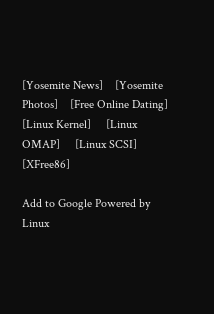[Yosemite News]    [Yosemite Photos]    [Free Online Dating]     [Linux Kernel]     [Linux OMAP]     [Linux SCSI]     [XFree86]

Add to Google Powered by Linux